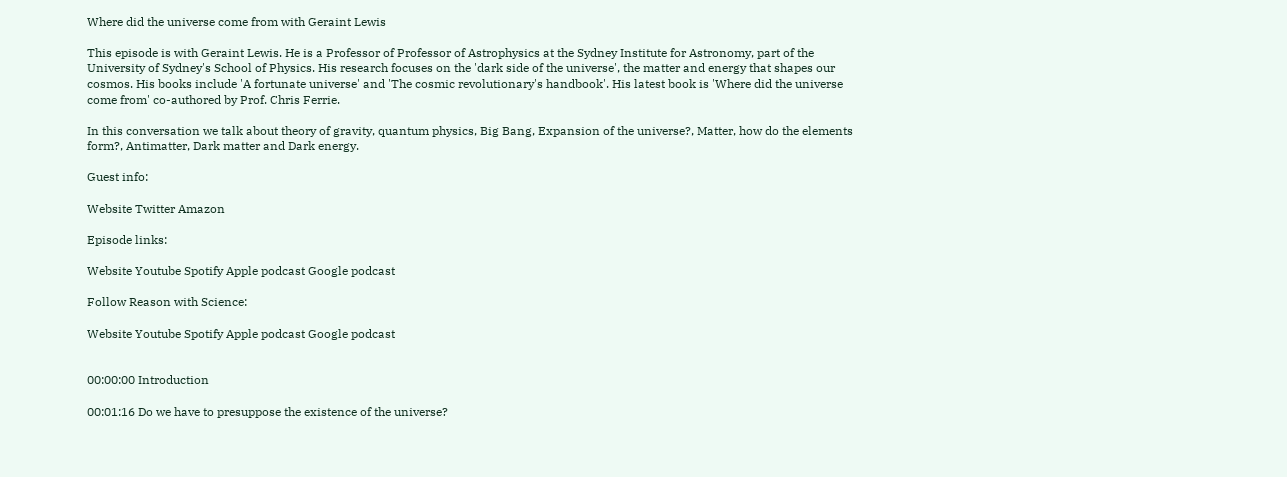Where did the universe come from with Geraint Lewis

This episode is with Geraint Lewis. He is a Professor of Professor of Astrophysics at the Sydney Institute for Astronomy, part of the University of Sydney's School of Physics. His research focuses on the 'dark side of the universe', the matter and energy that shapes our cosmos. His books include 'A fortunate universe' and 'The cosmic revolutionary's handbook'. His latest book is 'Where did the universe come from' co-authored by Prof. Chris Ferrie.

In this conversation we talk about theory of gravity, quantum physics, Big Bang, Expansion of the universe?, Matter, how do the elements form?, Antimatter, Dark matter and Dark energy.

Guest info:

Website Twitter Amazon

Episode links:

Website Youtube Spotify Apple podcast Google podcast

Follow Reason with Science:

Website Youtube Spotify Apple podcast Google podcast


00:00:00 Introduction

00:01:16 Do we have to presuppose the existence of the universe?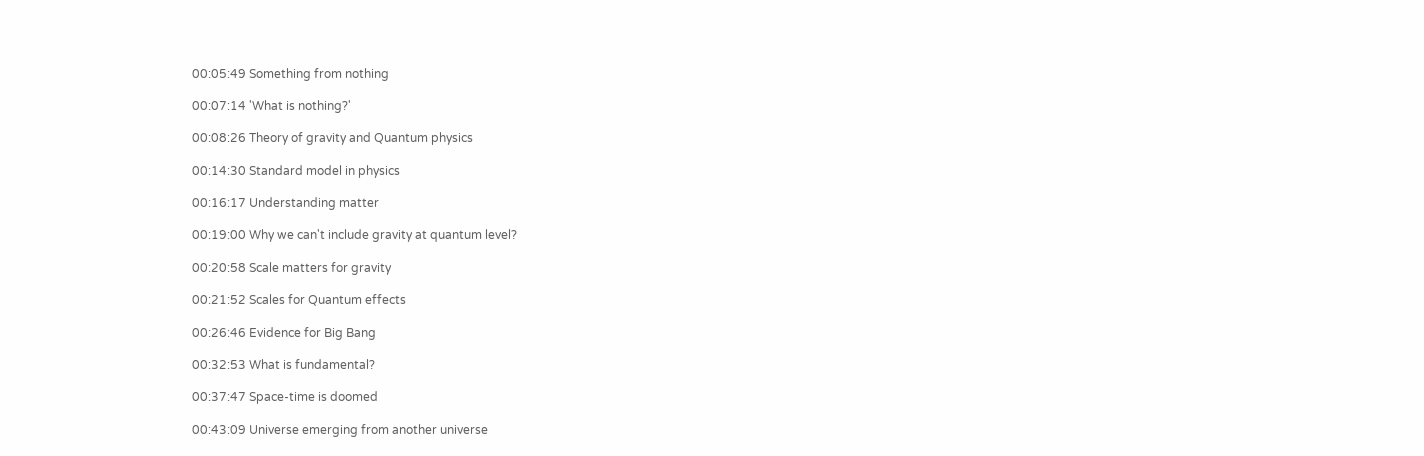00:05:49 Something from nothing

00:07:14 'What is nothing?'

00:08:26 Theory of gravity and Quantum physics

00:14:30 Standard model in physics

00:16:17 Understanding matter

00:19:00 Why we can't include gravity at quantum level?

00:20:58 Scale matters for gravity

00:21:52 Scales for Quantum effects

00:26:46 Evidence for Big Bang

00:32:53 What is fundamental?

00:37:47 Space-time is doomed

00:43:09 Universe emerging from another universe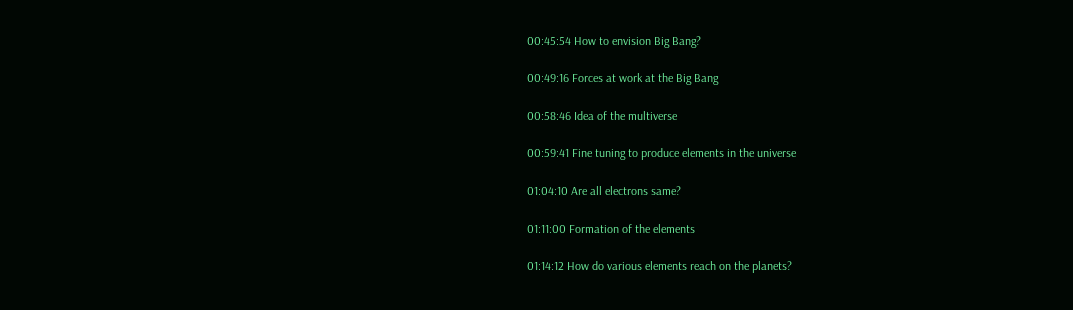00:45:54 How to envision Big Bang?

00:49:16 Forces at work at the Big Bang

00:58:46 Idea of the multiverse

00:59:41 Fine tuning to produce elements in the universe

01:04:10 Are all electrons same?

01:11:00 Formation of the elements

01:14:12 How do various elements reach on the planets?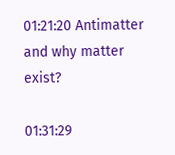01:21:20 Antimatter and why matter exist?

01:31:29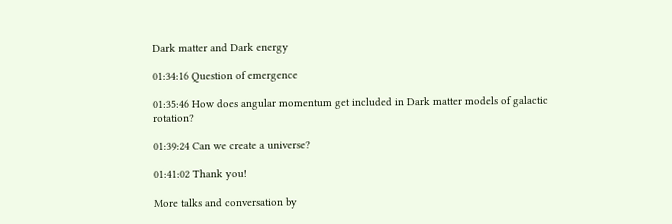Dark matter and Dark energy

01:34:16 Question of emergence

01:35:46 How does angular momentum get included in Dark matter models of galactic rotation?

01:39:24 Can we create a universe?

01:41:02 Thank you!

More talks and conversation by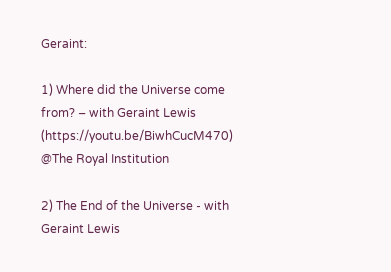Geraint:

1) Where did the Universe come from? – with Geraint Lewis (https://youtu.be/BiwhCucM470) @The Royal Institution

2) The End of the Universe - with Geraint Lewis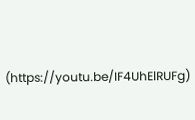(https://youtu.be/IF4UhElRUFg)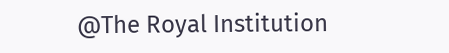@The Royal Institution